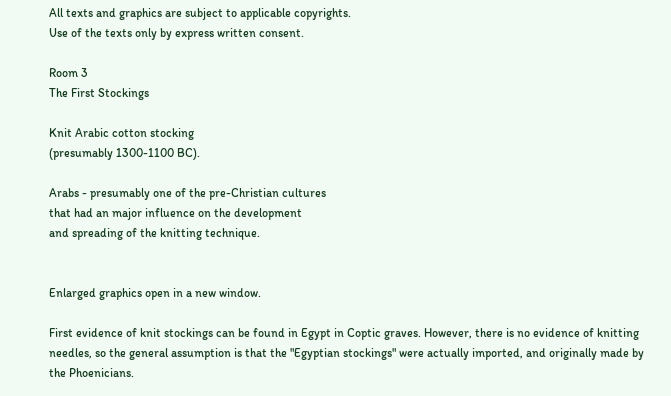All texts and graphics are subject to applicable copyrights.
Use of the texts only by express written consent.

Room 3
The First Stockings

Knit Arabic cotton stocking
(presumably 1300-1100 BC).

Arabs - presumably one of the pre-Christian cultures
that had an major influence on the development
and spreading of the knitting technique.


Enlarged graphics open in a new window.

First evidence of knit stockings can be found in Egypt in Coptic graves. However, there is no evidence of knitting needles, so the general assumption is that the "Egyptian stockings" were actually imported, and originally made by the Phoenicians.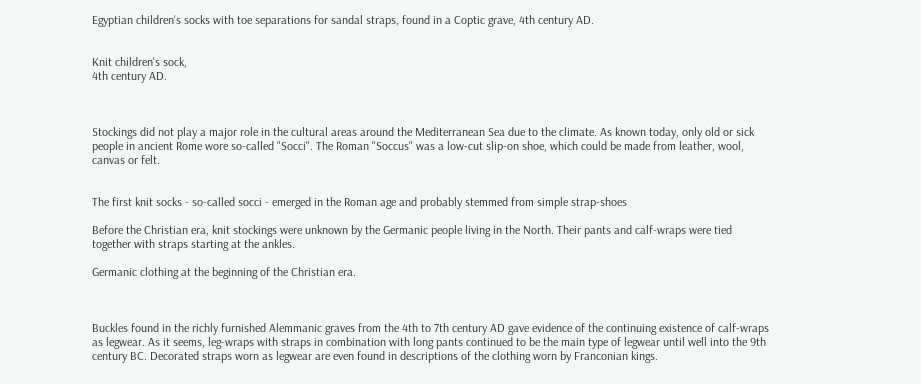Egyptian children's socks with toe separations for sandal straps, found in a Coptic grave, 4th century AD.


Knit children's sock,
4th century AD.



Stockings did not play a major role in the cultural areas around the Mediterranean Sea due to the climate. As known today, only old or sick people in ancient Rome wore so-called "Socci". The Roman "Soccus" was a low-cut slip-on shoe, which could be made from leather, wool, canvas or felt.


The first knit socks - so-called socci - emerged in the Roman age and probably stemmed from simple strap-shoes

Before the Christian era, knit stockings were unknown by the Germanic people living in the North. Their pants and calf-wraps were tied together with straps starting at the ankles.

Germanic clothing at the beginning of the Christian era.



Buckles found in the richly furnished Alemmanic graves from the 4th to 7th century AD gave evidence of the continuing existence of calf-wraps as legwear. As it seems, leg-wraps with straps in combination with long pants continued to be the main type of legwear until well into the 9th century BC. Decorated straps worn as legwear are even found in descriptions of the clothing worn by Franconian kings.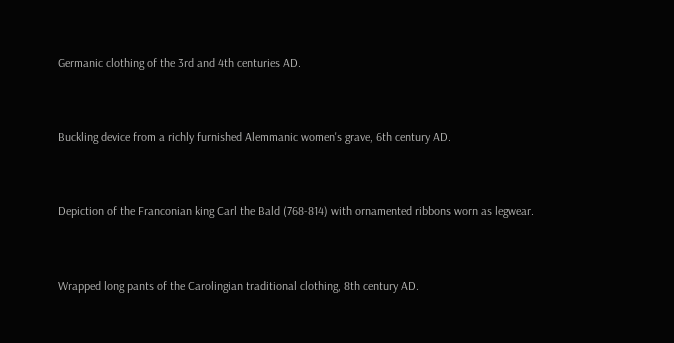Germanic clothing of the 3rd and 4th centuries AD.


Buckling device from a richly furnished Alemmanic women's grave, 6th century AD.


Depiction of the Franconian king Carl the Bald (768-814) with ornamented ribbons worn as legwear.


Wrapped long pants of the Carolingian traditional clothing, 8th century AD.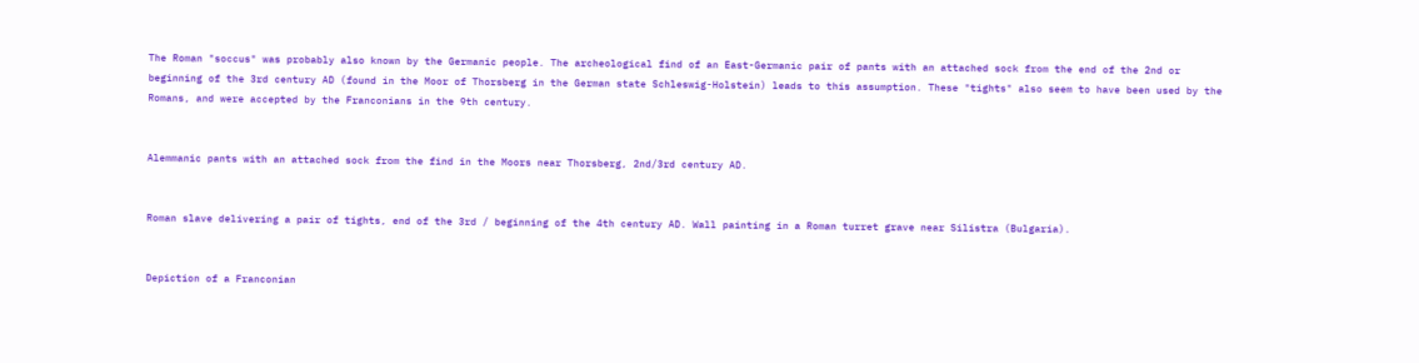The Roman "soccus" was probably also known by the Germanic people. The archeological find of an East-Germanic pair of pants with an attached sock from the end of the 2nd or beginning of the 3rd century AD (found in the Moor of Thorsberg in the German state Schleswig-Holstein) leads to this assumption. These "tights" also seem to have been used by the Romans, and were accepted by the Franconians in the 9th century.


Alemmanic pants with an attached sock from the find in the Moors near Thorsberg, 2nd/3rd century AD.


Roman slave delivering a pair of tights, end of the 3rd / beginning of the 4th century AD. Wall painting in a Roman turret grave near Silistra (Bulgaria).


Depiction of a Franconian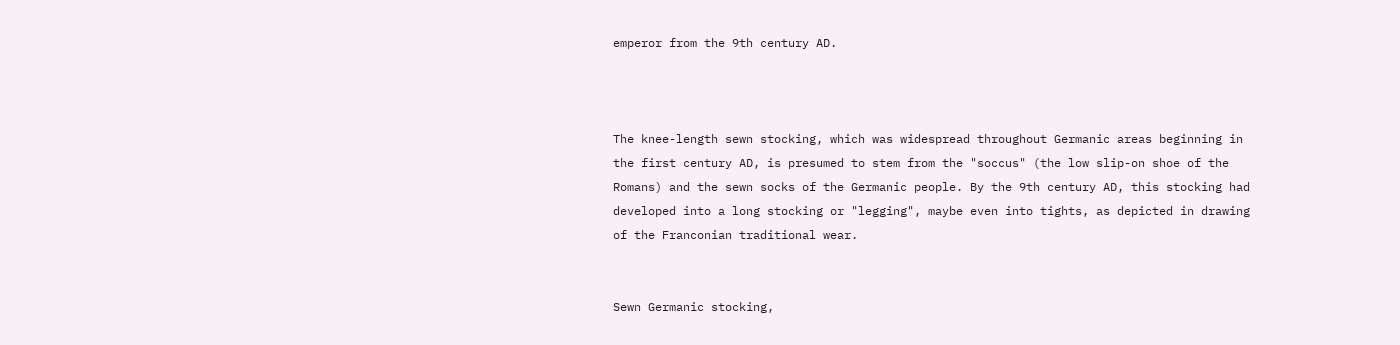emperor from the 9th century AD.



The knee-length sewn stocking, which was widespread throughout Germanic areas beginning in the first century AD, is presumed to stem from the "soccus" (the low slip-on shoe of the Romans) and the sewn socks of the Germanic people. By the 9th century AD, this stocking had developed into a long stocking or "legging", maybe even into tights, as depicted in drawing of the Franconian traditional wear.


Sewn Germanic stocking,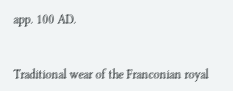app. 100 AD.


Traditional wear of the Franconian royal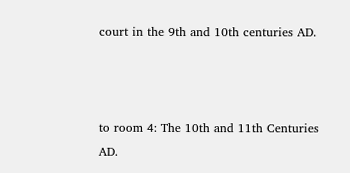court in the 9th and 10th centuries AD.



to room 4: The 10th and 11th Centuries AD.